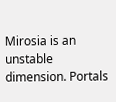Mirosia is an unstable dimension. Portals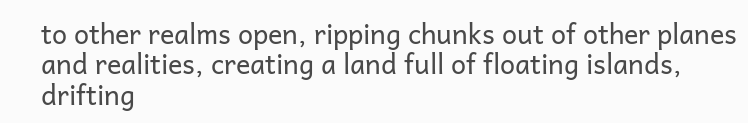to other realms open, ripping chunks out of other planes and realities, creating a land full of floating islands, drifting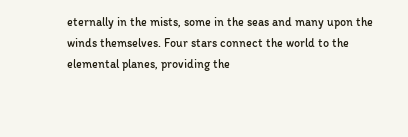eternally in the mists, some in the seas and many upon the winds themselves. Four stars connect the world to the elemental planes, providing the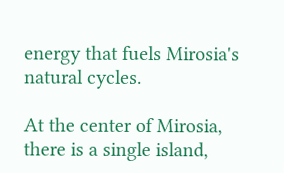energy that fuels Mirosia's natural cycles.

At the center of Mirosia, there is a single island,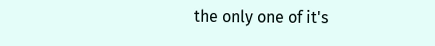the only one of it's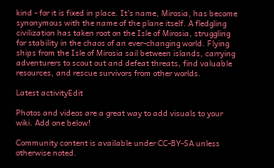kind - for it is fixed in place. It's name, Mirosia, has become synonymous with the name of the plane itself. A fledgling civilization has taken root on the Isle of Mirosia, struggling for stability in the chaos of an ever-changing world. Flying ships from the Isle of Mirosia sail between islands, carrying adventurers to scout out and defeat threats, find valuable resources, and rescue survivors from other worlds.

Latest activityEdit

Photos and videos are a great way to add visuals to your wiki. Add one below!

Community content is available under CC-BY-SA unless otherwise noted.